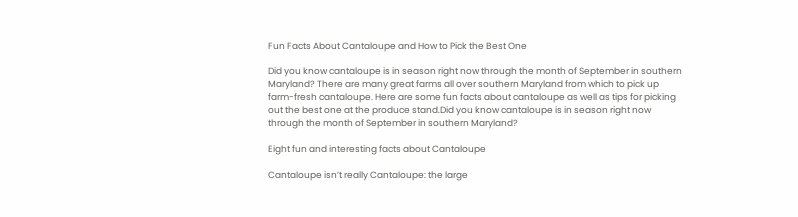Fun Facts About Cantaloupe and How to Pick the Best One

Did you know cantaloupe is in season right now through the month of September in southern Maryland? There are many great farms all over southern Maryland from which to pick up farm-fresh cantaloupe. Here are some fun facts about cantaloupe as well as tips for picking out the best one at the produce stand.Did you know cantaloupe is in season right now through the month of September in southern Maryland?

Eight fun and interesting facts about Cantaloupe

Cantaloupe isn’t really Cantaloupe: the large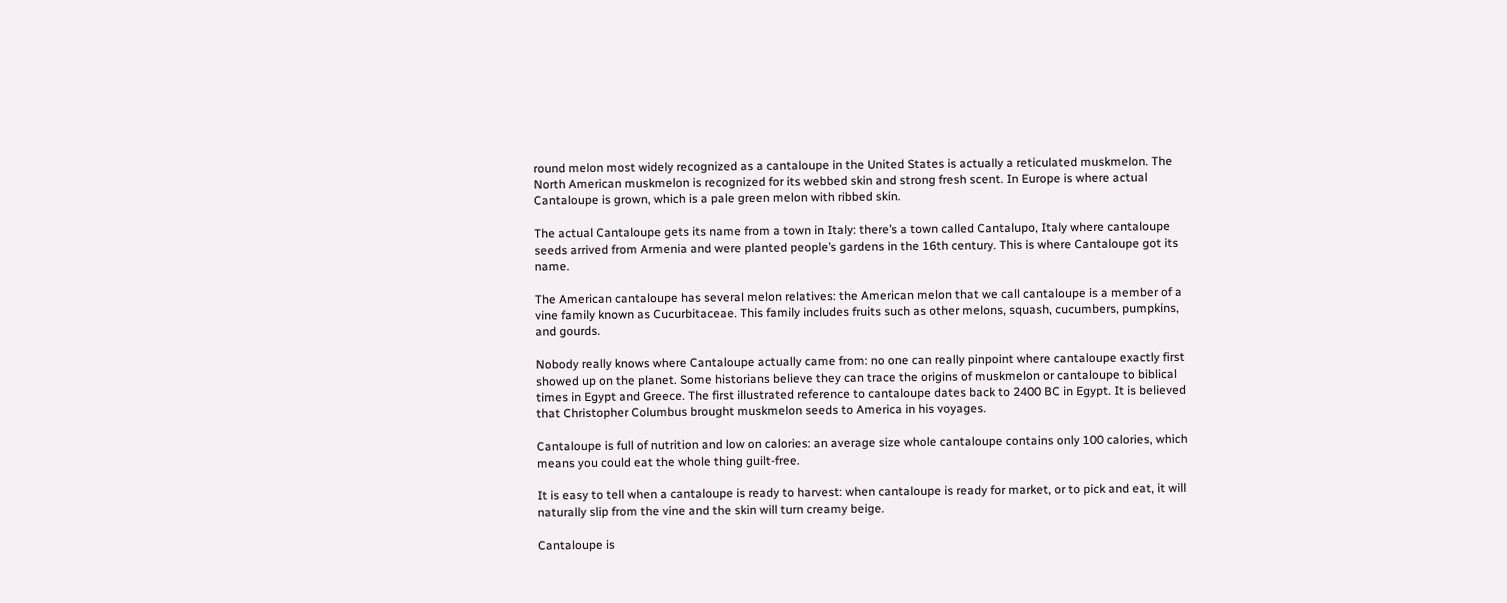round melon most widely recognized as a cantaloupe in the United States is actually a reticulated muskmelon. The North American muskmelon is recognized for its webbed skin and strong fresh scent. In Europe is where actual Cantaloupe is grown, which is a pale green melon with ribbed skin.

The actual Cantaloupe gets its name from a town in Italy: there’s a town called Cantalupo, Italy where cantaloupe seeds arrived from Armenia and were planted people’s gardens in the 16th century. This is where Cantaloupe got its name.

The American cantaloupe has several melon relatives: the American melon that we call cantaloupe is a member of a vine family known as Cucurbitaceae. This family includes fruits such as other melons, squash, cucumbers, pumpkins, and gourds.

Nobody really knows where Cantaloupe actually came from: no one can really pinpoint where cantaloupe exactly first showed up on the planet. Some historians believe they can trace the origins of muskmelon or cantaloupe to biblical times in Egypt and Greece. The first illustrated reference to cantaloupe dates back to 2400 BC in Egypt. It is believed that Christopher Columbus brought muskmelon seeds to America in his voyages.

Cantaloupe is full of nutrition and low on calories: an average size whole cantaloupe contains only 100 calories, which means you could eat the whole thing guilt-free.

It is easy to tell when a cantaloupe is ready to harvest: when cantaloupe is ready for market, or to pick and eat, it will naturally slip from the vine and the skin will turn creamy beige.

Cantaloupe is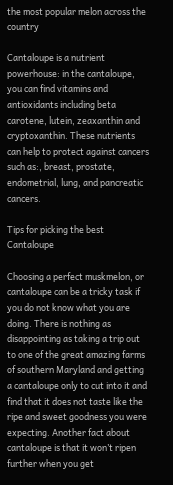the most popular melon across the country

Cantaloupe is a nutrient powerhouse: in the cantaloupe, you can find vitamins and antioxidants including beta carotene, lutein, zeaxanthin and cryptoxanthin. These nutrients can help to protect against cancers such as:, breast, prostate, endometrial, lung, and pancreatic cancers.

Tips for picking the best Cantaloupe

Choosing a perfect muskmelon, or cantaloupe can be a tricky task if you do not know what you are doing. There is nothing as disappointing as taking a trip out to one of the great amazing farms of southern Maryland and getting a cantaloupe only to cut into it and find that it does not taste like the ripe and sweet goodness you were expecting. Another fact about cantaloupe is that it won’t ripen further when you get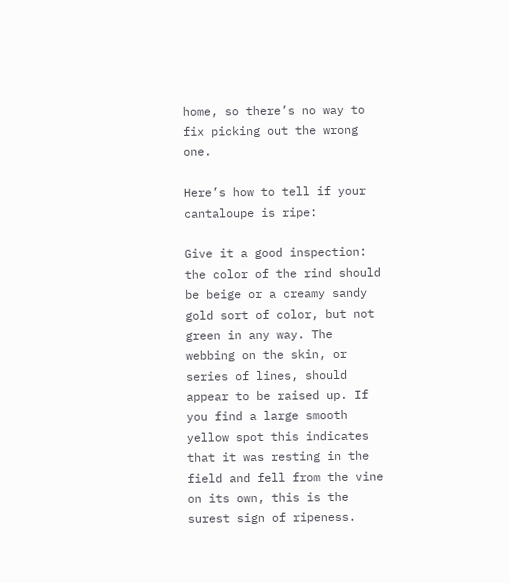home, so there’s no way to fix picking out the wrong one.

Here’s how to tell if your cantaloupe is ripe:

Give it a good inspection: the color of the rind should be beige or a creamy sandy gold sort of color, but not green in any way. The webbing on the skin, or series of lines, should appear to be raised up. If you find a large smooth yellow spot this indicates that it was resting in the field and fell from the vine on its own, this is the surest sign of ripeness.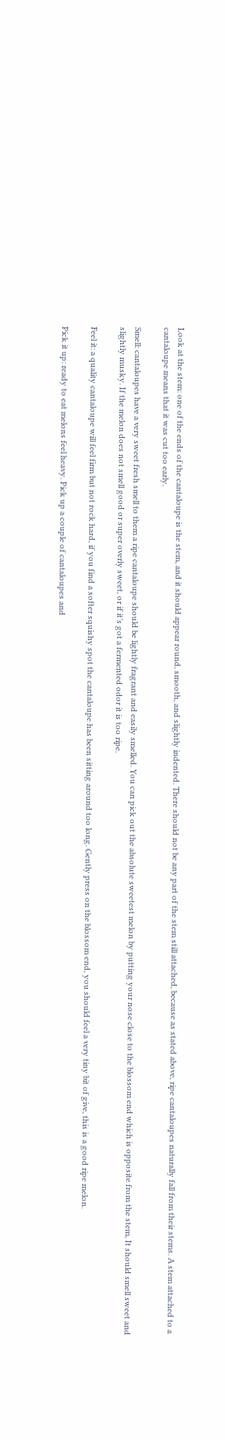Look at the stem: one of the ends of the cantaloupe is the stem, and it should appear round, smooth, and slightly indented. There should not be any part of the stem still attached, because as stated above, ripe cantaloupes naturally fall from their stems. A stem attached to a cantaloupe means that it was cut too early.

Smell: cantaloupes have a very sweet fresh smell to them a ripe cantaloupe should be lightly fragrant and easily smelled. You can pick out the absolute sweetest melon by putting your nose close to the blossom end which is opposite from the stem, It should smell sweet and slightly musky. If the melon does not smell good or super overly sweet, or if it’s got a fermented odor it is too ripe.

Feel it: a quality cantaloupe will feel firm but not rock hard, if you find a softer squishy spot the cantaloupe has been sitting around too long. Gently press on the blossom end, you should feel a very tiny bit of give, this is a good ripe melon.

Pick it up: ready to eat melons feel heavy. Pick up a couple of cantaloupes and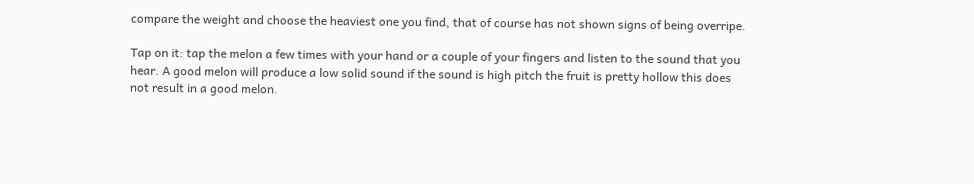compare the weight and choose the heaviest one you find, that of course has not shown signs of being overripe.

Tap on it: tap the melon a few times with your hand or a couple of your fingers and listen to the sound that you hear. A good melon will produce a low solid sound if the sound is high pitch the fruit is pretty hollow this does not result in a good melon.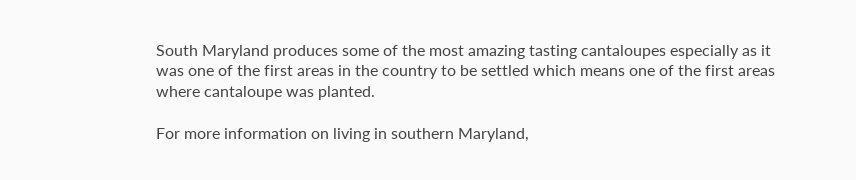South Maryland produces some of the most amazing tasting cantaloupes especially as it was one of the first areas in the country to be settled which means one of the first areas where cantaloupe was planted.

For more information on living in southern Maryland,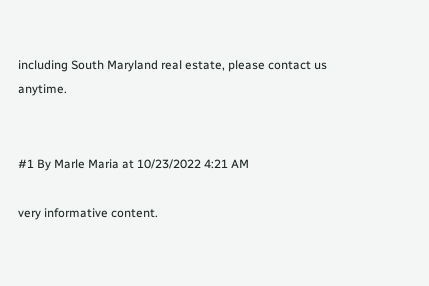including South Maryland real estate, please contact us anytime.


#1 By Marle Maria at 10/23/2022 4:21 AM

very informative content.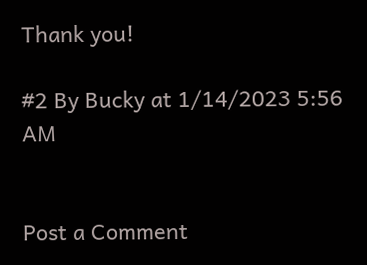Thank you!

#2 By Bucky at 1/14/2023 5:56 AM


Post a Comment